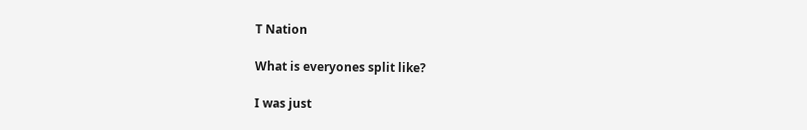T Nation

What is everyones split like?

I was just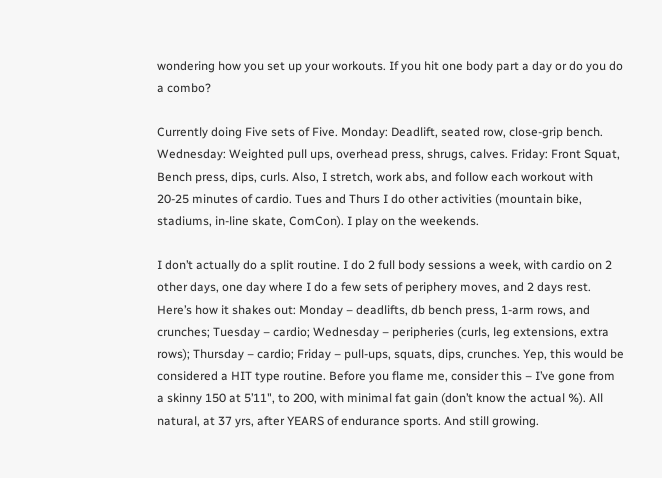wondering how you set up your workouts. If you hit one body part a day or do you do a combo?

Currently doing Five sets of Five. Monday: Deadlift, seated row, close-grip bench. Wednesday: Weighted pull ups, overhead press, shrugs, calves. Friday: Front Squat, Bench press, dips, curls. Also, I stretch, work abs, and follow each workout with 20-25 minutes of cardio. Tues and Thurs I do other activities (mountain bike, stadiums, in-line skate, ComCon). I play on the weekends.

I don’t actually do a split routine. I do 2 full body sessions a week, with cardio on 2 other days, one day where I do a few sets of periphery moves, and 2 days rest. Here’s how it shakes out: Monday – deadlifts, db bench press, 1-arm rows, and crunches; Tuesday – cardio; Wednesday – peripheries (curls, leg extensions, extra rows); Thursday – cardio; Friday – pull-ups, squats, dips, crunches. Yep, this would be considered a HIT type routine. Before you flame me, consider this – I’ve gone from a skinny 150 at 5’11", to 200, with minimal fat gain (don’t know the actual %). All natural, at 37 yrs, after YEARS of endurance sports. And still growing.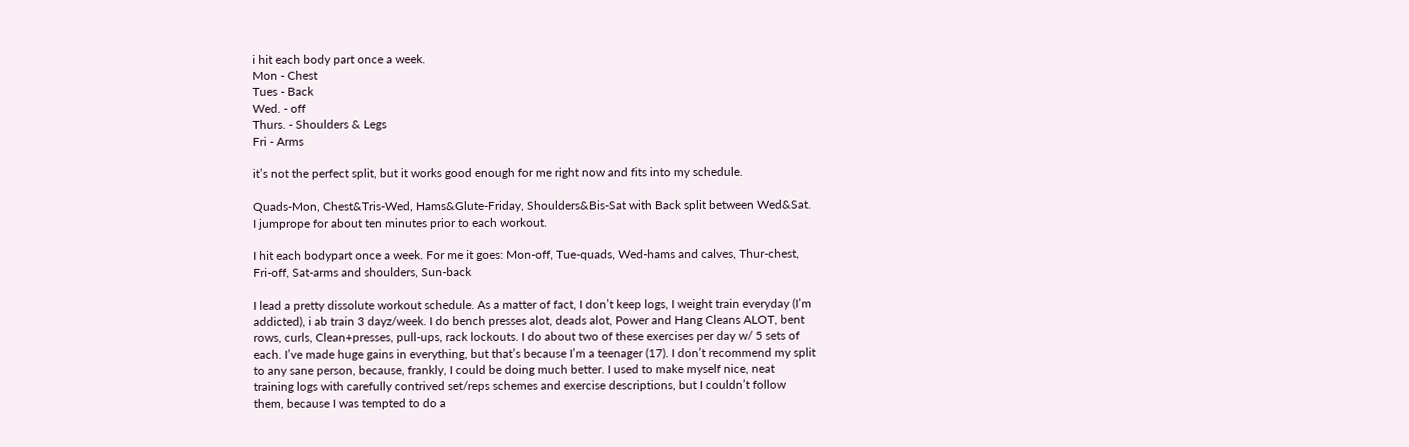i hit each body part once a week.
Mon - Chest
Tues - Back
Wed. - off
Thurs. - Shoulders & Legs
Fri - Arms

it’s not the perfect split, but it works good enough for me right now and fits into my schedule.

Quads-Mon, Chest&Tris-Wed, Hams&Glute-Friday, Shoulders&Bis-Sat with Back split between Wed&Sat. I jumprope for about ten minutes prior to each workout.

I hit each bodypart once a week. For me it goes: Mon-off, Tue-quads, Wed-hams and calves, Thur-chest, Fri-off, Sat-arms and shoulders, Sun-back

I lead a pretty dissolute workout schedule. As a matter of fact, I don’t keep logs, I weight train everyday (I’m addicted), i ab train 3 dayz/week. I do bench presses alot, deads alot, Power and Hang Cleans ALOT, bent rows, curls, Clean+presses, pull-ups, rack lockouts. I do about two of these exercises per day w/ 5 sets of each. I’ve made huge gains in everything, but that’s because I’m a teenager (17). I don’t recommend my split to any sane person, because, frankly, I could be doing much better. I used to make myself nice, neat training logs with carefully contrived set/reps schemes and exercise descriptions, but I couldn’t follow them, because I was tempted to do a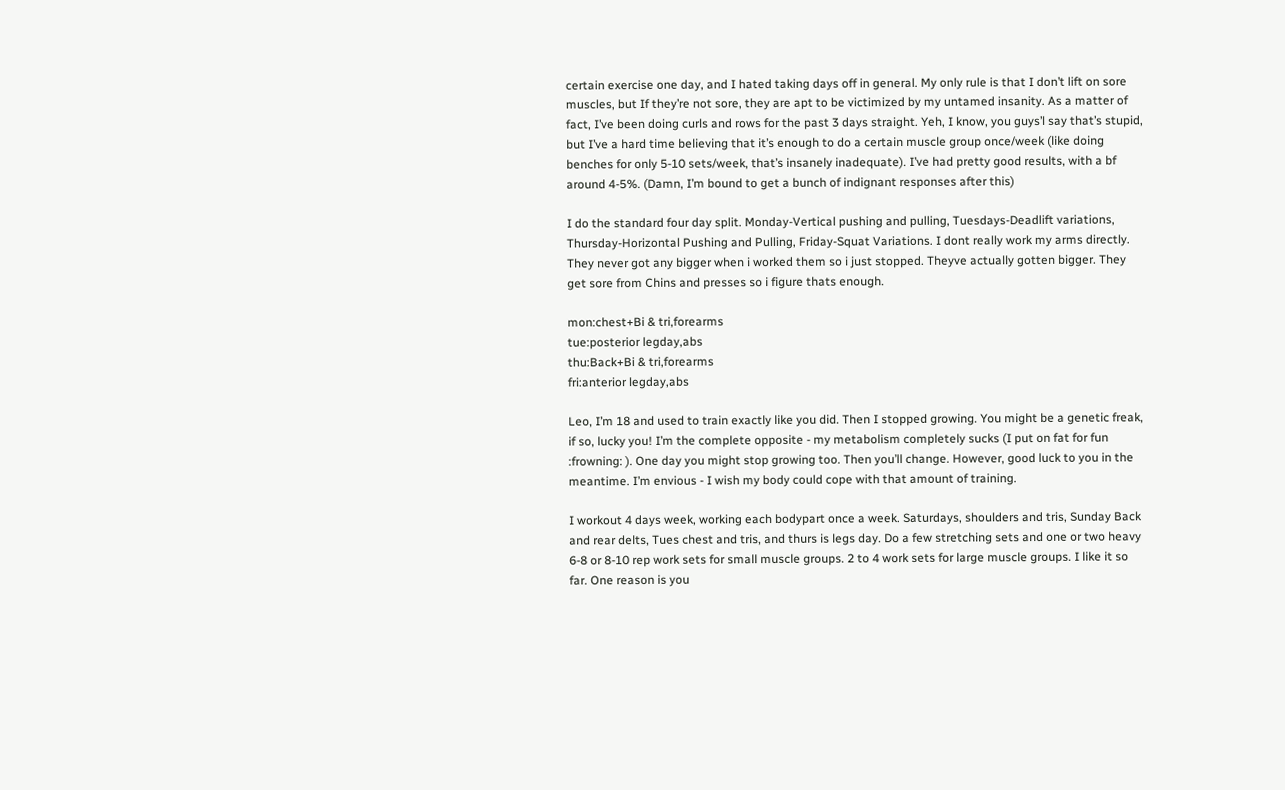certain exercise one day, and I hated taking days off in general. My only rule is that I don’t lift on sore muscles, but If they’re not sore, they are apt to be victimized by my untamed insanity. As a matter of fact, I’ve been doing curls and rows for the past 3 days straight. Yeh, I know, you guys’l say that’s stupid, but I’ve a hard time believing that it’s enough to do a certain muscle group once/week (like doing benches for only 5-10 sets/week, that’s insanely inadequate). I’ve had pretty good results, with a bf around 4-5%. (Damn, I’m bound to get a bunch of indignant responses after this)

I do the standard four day split. Monday-Vertical pushing and pulling, Tuesdays-Deadlift variations, Thursday-Horizontal Pushing and Pulling, Friday-Squat Variations. I dont really work my arms directly. They never got any bigger when i worked them so i just stopped. Theyve actually gotten bigger. They get sore from Chins and presses so i figure thats enough.

mon:chest+Bi & tri,forearms
tue:posterior legday,abs
thu:Back+Bi & tri,forearms
fri:anterior legday,abs

Leo, I’m 18 and used to train exactly like you did. Then I stopped growing. You might be a genetic freak, if so, lucky you! I’m the complete opposite - my metabolism completely sucks (I put on fat for fun :frowning: ). One day you might stop growing too. Then you’ll change. However, good luck to you in the meantime. I’m envious - I wish my body could cope with that amount of training.

I workout 4 days week, working each bodypart once a week. Saturdays, shoulders and tris, Sunday Back and rear delts, Tues chest and tris, and thurs is legs day. Do a few stretching sets and one or two heavy 6-8 or 8-10 rep work sets for small muscle groups. 2 to 4 work sets for large muscle groups. I like it so far. One reason is you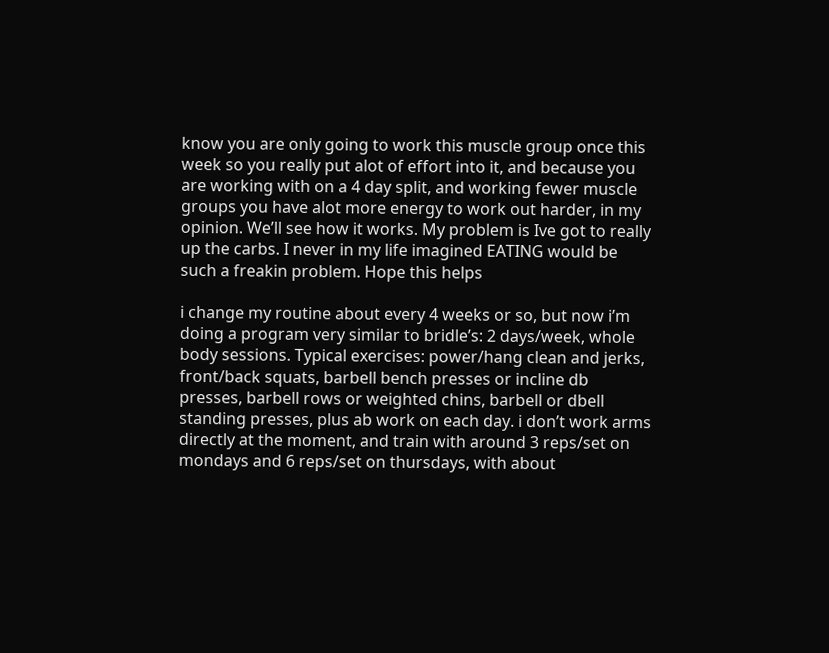know you are only going to work this muscle group once this week so you really put alot of effort into it, and because you are working with on a 4 day split, and working fewer muscle groups you have alot more energy to work out harder, in my opinion. We’ll see how it works. My problem is Ive got to really up the carbs. I never in my life imagined EATING would be such a freakin problem. Hope this helps

i change my routine about every 4 weeks or so, but now i’m doing a program very similar to bridle’s: 2 days/week, whole body sessions. Typical exercises: power/hang clean and jerks, front/back squats, barbell bench presses or incline db presses, barbell rows or weighted chins, barbell or dbell standing presses, plus ab work on each day. i don’t work arms directly at the moment, and train with around 3 reps/set on mondays and 6 reps/set on thursdays, with about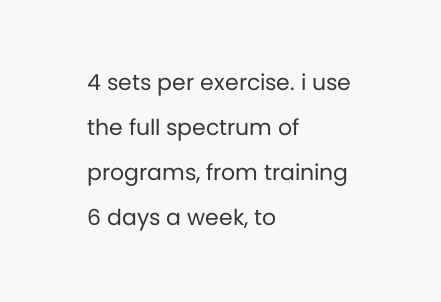4 sets per exercise. i use the full spectrum of programs, from training 6 days a week, to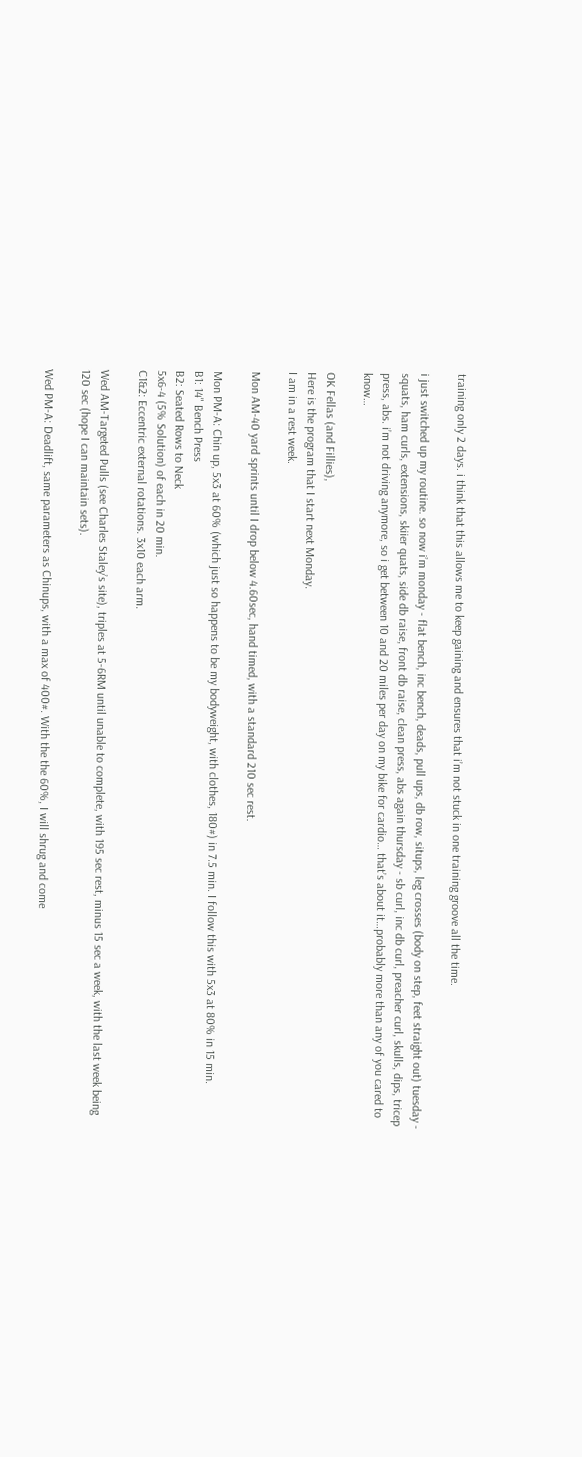training only 2 days. i think that this allows me to keep gaining and ensures that i’m not stuck in one training groove all the time.

i just switched up my routine. so now i’m monday - flat bench, inc bench, deads, pull ups, db row, situps, leg crosses (body on step, feet straight out) tuesday - squats, ham curls, extensions, skiier quats, side db raise, front db raise, clean press, abs again thursday - sb curl, inc db curl, preacher curl, skulls, dips, tricep press, abs. i’m not driving anymore, so i get between 10 and 20 miles per day on my bike for cardio… that’s about it…probably more than any of you cared to know…

OK Fellas (and Fillies),
Here is the program that I start next Monday.
I am in a rest week.

Mon AM-40 yard sprints until I drop below 4.60sec, hand timed, with a standard 210 sec rest.

Mon PM-A: Chin up, 5x3 at 60% (which just so happens to be my bodyweight, with clothes, 180#) in 7.5 min. I follow this with 5x3 at 80% in 15 min.
B1: 14" Bench Press
B2: Seated Rows to Neck
5x6-4 (5% Solution) of each in 20 min.
C1&2: Eccentric external rotations. 3x10 each arm.

Wed AM-Targeted Pulls (see Charles Staley’s site), triples at 5-6RM until unable to complete, with 195 sec rest, minus 15 sec a week, with the last week being 120 sec (hope I can maintain sets).

Wed PM-A: Deadlift, same parameters as Chinups, with a max of 400#. With the the 60%, I will shrug and come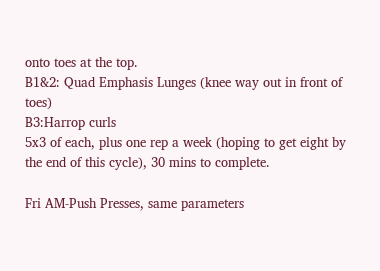onto toes at the top.
B1&2: Quad Emphasis Lunges (knee way out in front of toes)
B3:Harrop curls
5x3 of each, plus one rep a week (hoping to get eight by the end of this cycle), 30 mins to complete.

Fri AM-Push Presses, same parameters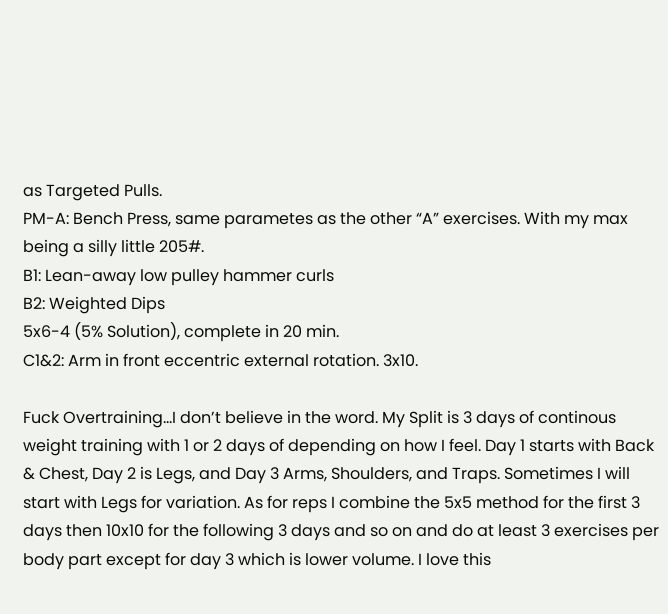as Targeted Pulls.
PM-A: Bench Press, same parametes as the other “A” exercises. With my max being a silly little 205#.
B1: Lean-away low pulley hammer curls
B2: Weighted Dips
5x6-4 (5% Solution), complete in 20 min.
C1&2: Arm in front eccentric external rotation. 3x10.

Fuck Overtraining…I don’t believe in the word. My Split is 3 days of continous weight training with 1 or 2 days of depending on how I feel. Day 1 starts with Back & Chest, Day 2 is Legs, and Day 3 Arms, Shoulders, and Traps. Sometimes I will start with Legs for variation. As for reps I combine the 5x5 method for the first 3 days then 10x10 for the following 3 days and so on and do at least 3 exercises per body part except for day 3 which is lower volume. I love this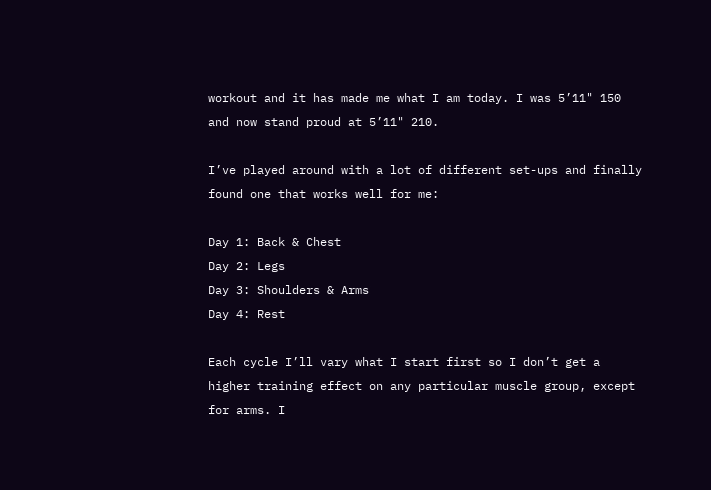workout and it has made me what I am today. I was 5’11" 150 and now stand proud at 5’11" 210.

I’ve played around with a lot of different set-ups and finally found one that works well for me:

Day 1: Back & Chest
Day 2: Legs
Day 3: Shoulders & Arms
Day 4: Rest

Each cycle I’ll vary what I start first so I don’t get a higher training effect on any particular muscle group, except for arms. I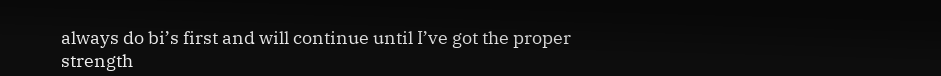always do bi’s first and will continue until I’ve got the proper strength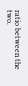ratio between the two.